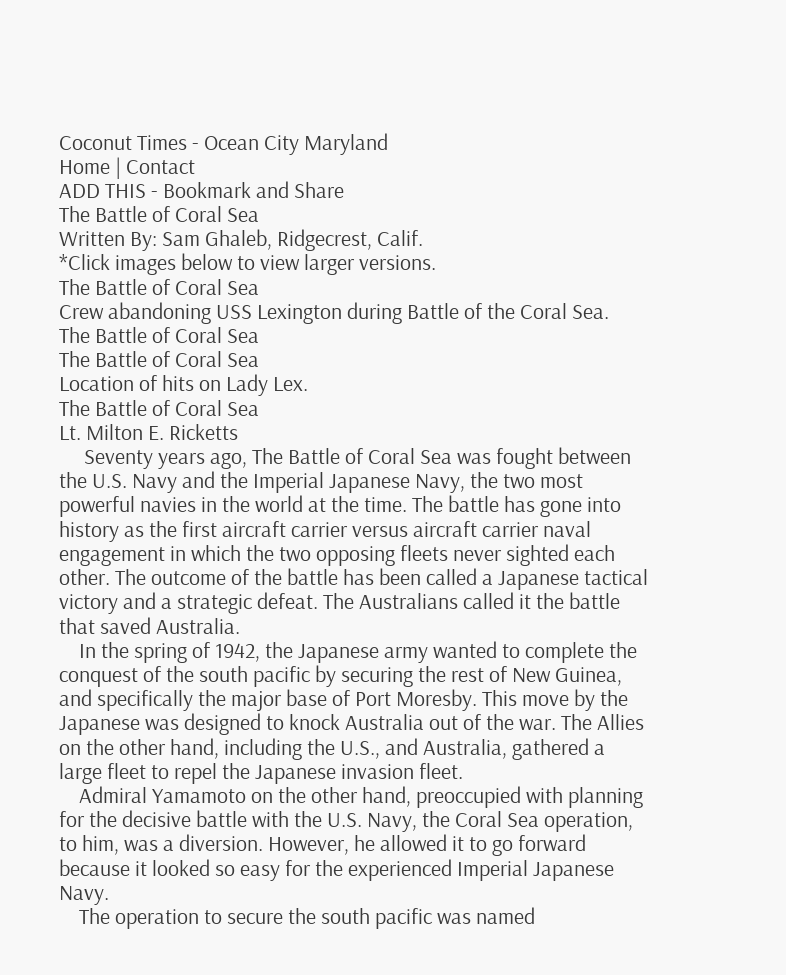Coconut Times - Ocean City Maryland
Home | Contact
ADD THIS - Bookmark and Share
The Battle of Coral Sea
Written By: Sam Ghaleb, Ridgecrest, Calif.
*Click images below to view larger versions.
The Battle of Coral Sea
Crew abandoning USS Lexington during Battle of the Coral Sea.
The Battle of Coral Sea
The Battle of Coral Sea
Location of hits on Lady Lex.
The Battle of Coral Sea
Lt. Milton E. Ricketts
     Seventy years ago, The Battle of Coral Sea was fought between the U.S. Navy and the Imperial Japanese Navy, the two most powerful navies in the world at the time. The battle has gone into history as the first aircraft carrier versus aircraft carrier naval engagement in which the two opposing fleets never sighted each other. The outcome of the battle has been called a Japanese tactical victory and a strategic defeat. The Australians called it the battle that saved Australia.
    In the spring of 1942, the Japanese army wanted to complete the conquest of the south pacific by securing the rest of New Guinea, and specifically the major base of Port Moresby. This move by the Japanese was designed to knock Australia out of the war. The Allies on the other hand, including the U.S., and Australia, gathered a large fleet to repel the Japanese invasion fleet.
    Admiral Yamamoto on the other hand, preoccupied with planning for the decisive battle with the U.S. Navy, the Coral Sea operation, to him, was a diversion. However, he allowed it to go forward because it looked so easy for the experienced Imperial Japanese Navy.
    The operation to secure the south pacific was named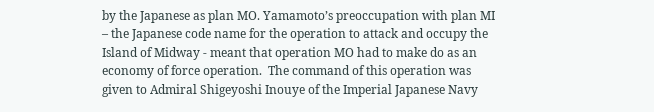by the Japanese as plan MO. Yamamoto’s preoccupation with plan MI – the Japanese code name for the operation to attack and occupy the Island of Midway - meant that operation MO had to make do as an economy of force operation.  The command of this operation was given to Admiral Shigeyoshi Inouye of the Imperial Japanese Navy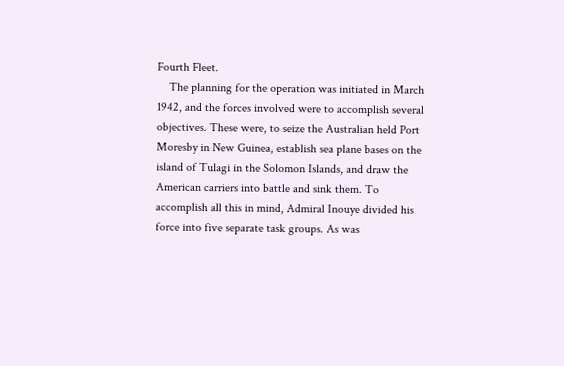Fourth Fleet.
    The planning for the operation was initiated in March 1942, and the forces involved were to accomplish several objectives. These were, to seize the Australian held Port Moresby in New Guinea, establish sea plane bases on the island of Tulagi in the Solomon Islands, and draw the American carriers into battle and sink them. To accomplish all this in mind, Admiral Inouye divided his force into five separate task groups. As was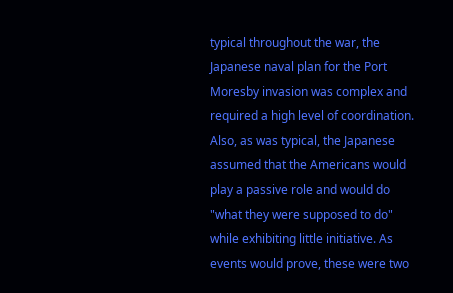typical throughout the war, the Japanese naval plan for the Port Moresby invasion was complex and required a high level of coordination. Also, as was typical, the Japanese assumed that the Americans would play a passive role and would do "what they were supposed to do" while exhibiting little initiative. As events would prove, these were two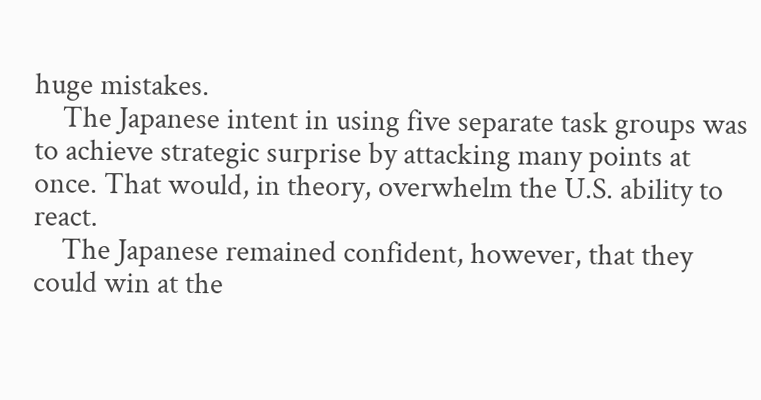huge mistakes.
    The Japanese intent in using five separate task groups was to achieve strategic surprise by attacking many points at once. That would, in theory, overwhelm the U.S. ability to react.
    The Japanese remained confident, however, that they could win at the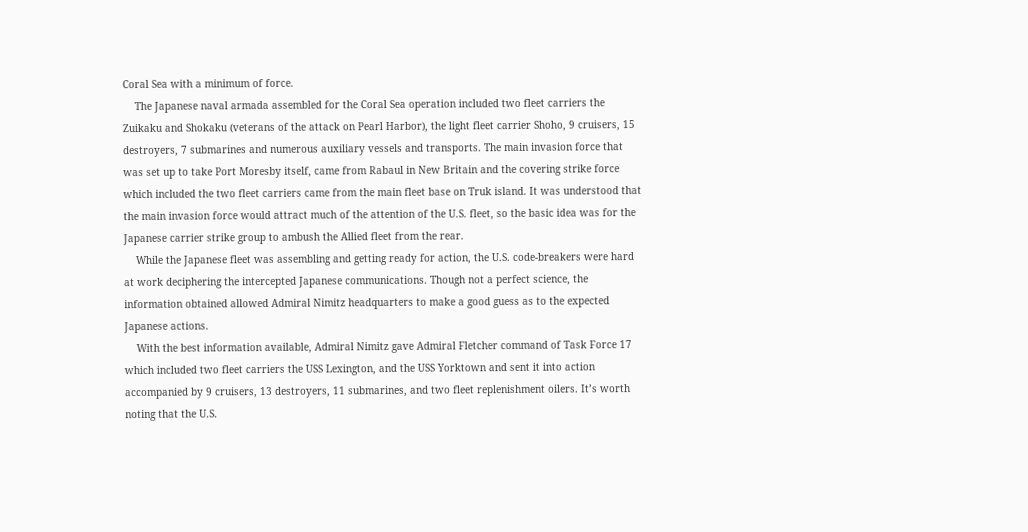Coral Sea with a minimum of force.
    The Japanese naval armada assembled for the Coral Sea operation included two fleet carriers the Zuikaku and Shokaku (veterans of the attack on Pearl Harbor), the light fleet carrier Shoho, 9 cruisers, 15 destroyers, 7 submarines and numerous auxiliary vessels and transports. The main invasion force that was set up to take Port Moresby itself, came from Rabaul in New Britain and the covering strike force which included the two fleet carriers came from the main fleet base on Truk island. It was understood that the main invasion force would attract much of the attention of the U.S. fleet, so the basic idea was for the Japanese carrier strike group to ambush the Allied fleet from the rear.
    While the Japanese fleet was assembling and getting ready for action, the U.S. code-breakers were hard at work deciphering the intercepted Japanese communications. Though not a perfect science, the information obtained allowed Admiral Nimitz headquarters to make a good guess as to the expected Japanese actions.
    With the best information available, Admiral Nimitz gave Admiral Fletcher command of Task Force 17 which included two fleet carriers the USS Lexington, and the USS Yorktown and sent it into action accompanied by 9 cruisers, 13 destroyers, 11 submarines, and two fleet replenishment oilers. It’s worth noting that the U.S.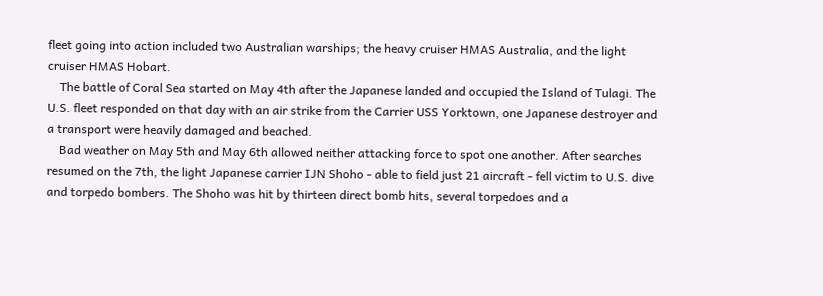fleet going into action included two Australian warships; the heavy cruiser HMAS Australia, and the light cruiser HMAS Hobart.
    The battle of Coral Sea started on May 4th after the Japanese landed and occupied the Island of Tulagi. The U.S. fleet responded on that day with an air strike from the Carrier USS Yorktown, one Japanese destroyer and a transport were heavily damaged and beached.
    Bad weather on May 5th and May 6th allowed neither attacking force to spot one another. After searches resumed on the 7th, the light Japanese carrier IJN Shoho - able to field just 21 aircraft - fell victim to U.S. dive and torpedo bombers. The Shoho was hit by thirteen direct bomb hits, several torpedoes and a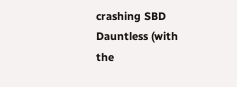crashing SBD Dauntless (with the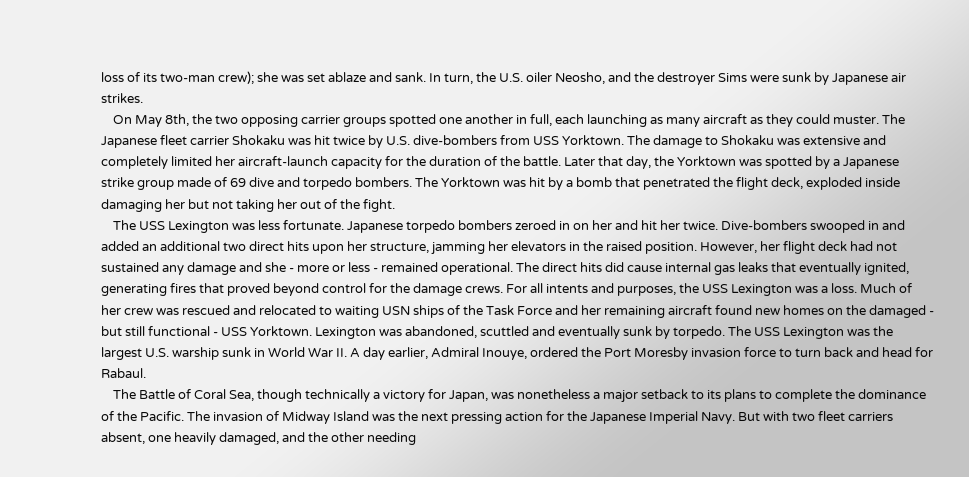loss of its two-man crew); she was set ablaze and sank. In turn, the U.S. oiler Neosho, and the destroyer Sims were sunk by Japanese air strikes.
    On May 8th, the two opposing carrier groups spotted one another in full, each launching as many aircraft as they could muster. The Japanese fleet carrier Shokaku was hit twice by U.S. dive-bombers from USS Yorktown. The damage to Shokaku was extensive and completely limited her aircraft-launch capacity for the duration of the battle. Later that day, the Yorktown was spotted by a Japanese strike group made of 69 dive and torpedo bombers. The Yorktown was hit by a bomb that penetrated the flight deck, exploded inside damaging her but not taking her out of the fight.
    The USS Lexington was less fortunate. Japanese torpedo bombers zeroed in on her and hit her twice. Dive-bombers swooped in and added an additional two direct hits upon her structure, jamming her elevators in the raised position. However, her flight deck had not sustained any damage and she - more or less - remained operational. The direct hits did cause internal gas leaks that eventually ignited, generating fires that proved beyond control for the damage crews. For all intents and purposes, the USS Lexington was a loss. Much of her crew was rescued and relocated to waiting USN ships of the Task Force and her remaining aircraft found new homes on the damaged - but still functional - USS Yorktown. Lexington was abandoned, scuttled and eventually sunk by torpedo. The USS Lexington was the largest U.S. warship sunk in World War II. A day earlier, Admiral Inouye, ordered the Port Moresby invasion force to turn back and head for Rabaul.
    The Battle of Coral Sea, though technically a victory for Japan, was nonetheless a major setback to its plans to complete the dominance of the Pacific. The invasion of Midway Island was the next pressing action for the Japanese Imperial Navy. But with two fleet carriers absent, one heavily damaged, and the other needing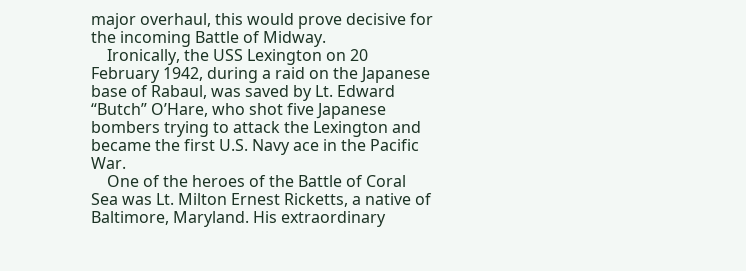major overhaul, this would prove decisive for the incoming Battle of Midway.
    Ironically, the USS Lexington on 20 February 1942, during a raid on the Japanese base of Rabaul, was saved by Lt. Edward “Butch” O’Hare, who shot five Japanese bombers trying to attack the Lexington and became the first U.S. Navy ace in the Pacific War.
    One of the heroes of the Battle of Coral Sea was Lt. Milton Ernest Ricketts, a native of Baltimore, Maryland. His extraordinary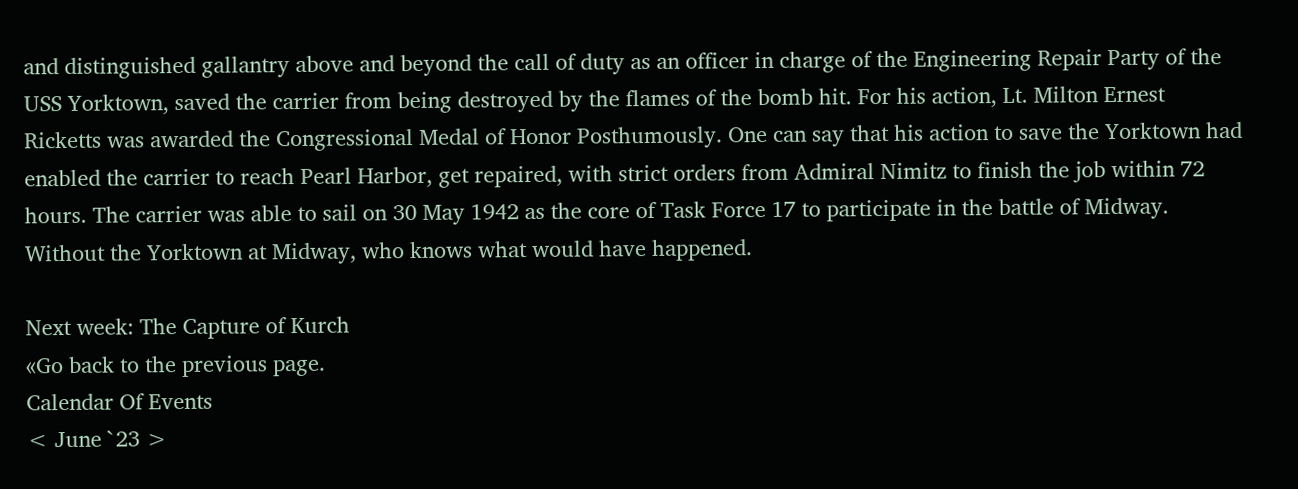and distinguished gallantry above and beyond the call of duty as an officer in charge of the Engineering Repair Party of the USS Yorktown, saved the carrier from being destroyed by the flames of the bomb hit. For his action, Lt. Milton Ernest Ricketts was awarded the Congressional Medal of Honor Posthumously. One can say that his action to save the Yorktown had enabled the carrier to reach Pearl Harbor, get repaired, with strict orders from Admiral Nimitz to finish the job within 72 hours. The carrier was able to sail on 30 May 1942 as the core of Task Force 17 to participate in the battle of Midway. Without the Yorktown at Midway, who knows what would have happened.

Next week: The Capture of Kurch
«Go back to the previous page.
Calendar Of Events
< June `23 >